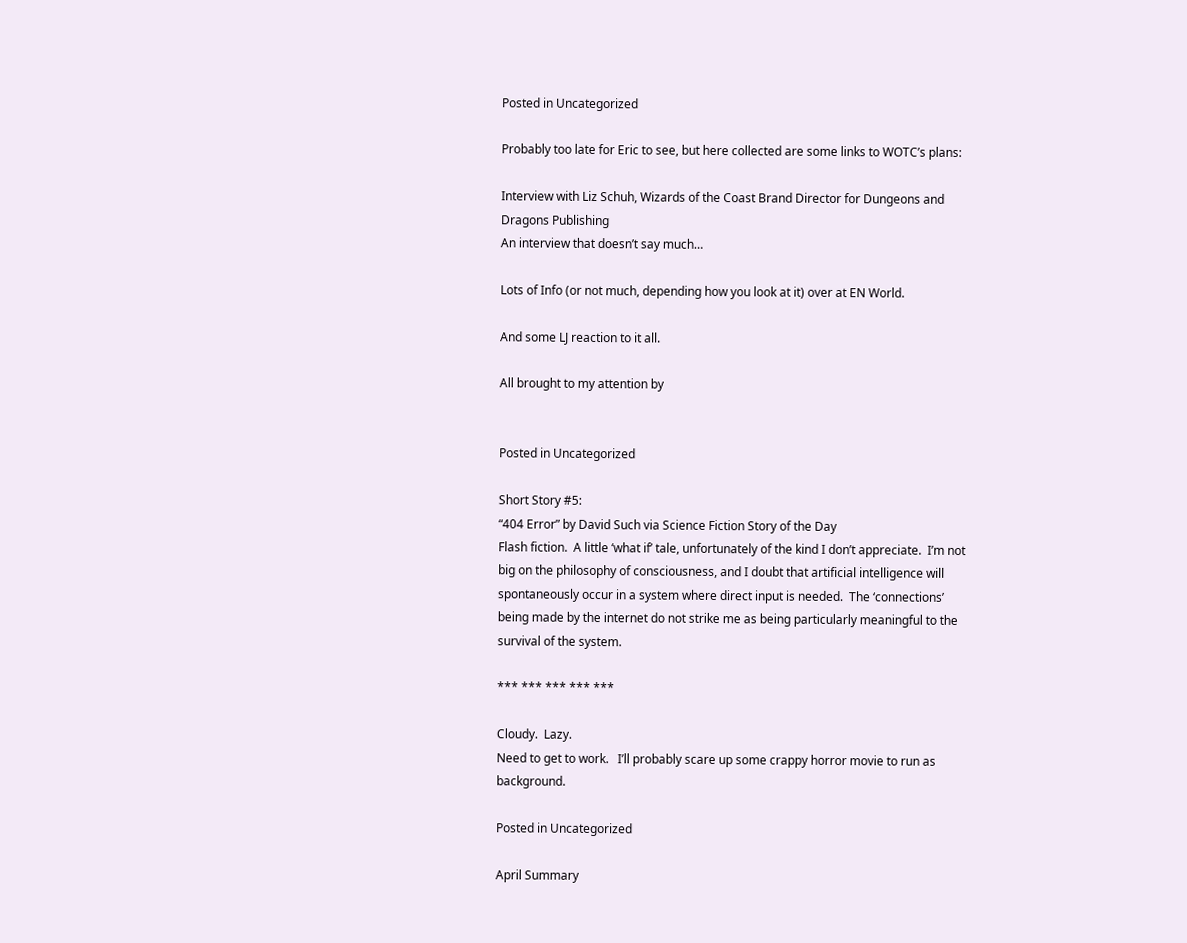Posted in Uncategorized

Probably too late for Eric to see, but here collected are some links to WOTC’s plans:

Interview with Liz Schuh, Wizards of the Coast Brand Director for Dungeons and Dragons Publishing
An interview that doesn’t say much…

Lots of Info (or not much, depending how you look at it) over at EN World.

And some LJ reaction to it all.

All brought to my attention by


Posted in Uncategorized

Short Story #5:
“404 Error” by David Such via Science Fiction Story of the Day
Flash fiction.  A little ‘what if’ tale, unfortunately of the kind I don’t appreciate.  I’m not big on the philosophy of consciousness, and I doubt that artificial intelligence will spontaneously occur in a system where direct input is needed.  The ‘connections’ being made by the internet do not strike me as being particularly meaningful to the survival of the system.

*** *** *** *** ***

Cloudy.  Lazy.
Need to get to work.   I’ll probably scare up some crappy horror movie to run as background.

Posted in Uncategorized

April Summary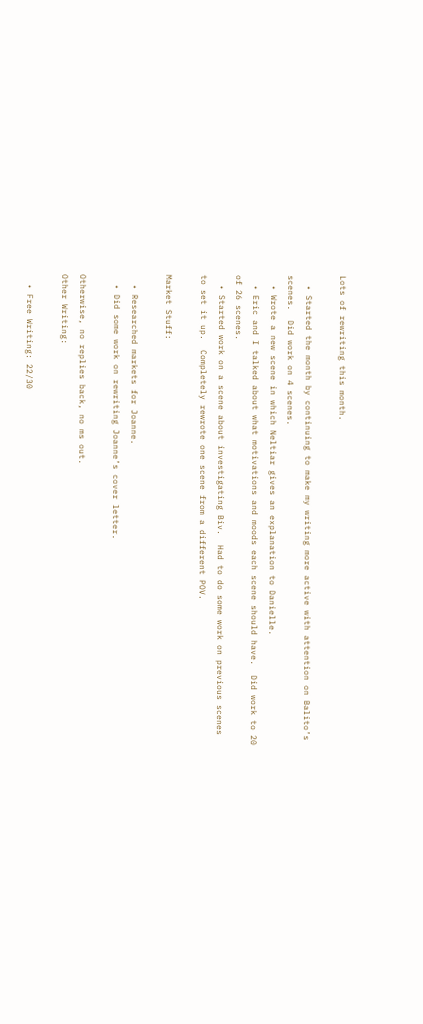Lots of rewriting this month.

  • Started the month by continuing to make my writing more active with attention on Balito’s scenes.  Did work on 4 scenes.
  • Wrote a new scene in which Neltiar gives an explanation to Danielle.
  • Eric and I talked about what motivations and moods each scene should have.  Did work to 20 of 26 scenes.
  • Started work on a scene about investigating Biv.  Had to do some work on previous scenes to set it up.  Completely rewrote one scene from a different POV.

Market Stuff:

  • Researched markets for Joanne.
  • Did some work on rewriting Joanne’s cover letter.

Otherwise, no replies back, no ms out.
Other Writing:

  • Free Writing: 22/30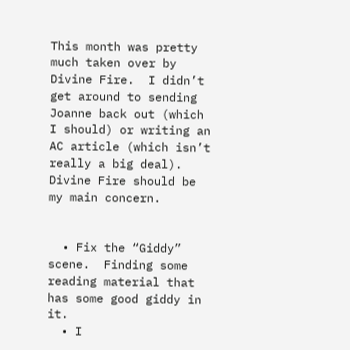This month was pretty much taken over by Divine Fire.  I didn’t get around to sending Joanne back out (which I should) or writing an AC article (which isn’t really a big deal).  Divine Fire should be my main concern.


  • Fix the “Giddy” scene.  Finding some reading material that has some good giddy in it.
  • I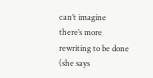can’t imagine there’s more rewriting to be done (she says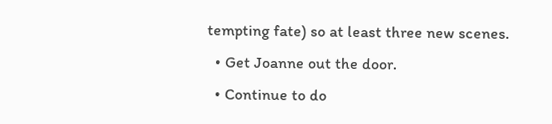tempting fate) so at least three new scenes.
  • Get Joanne out the door.
  • Continue to do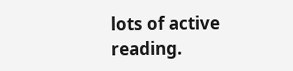lots of active reading.